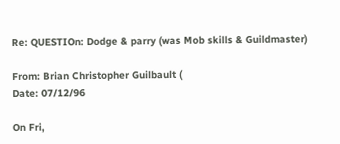Re: QUESTIOn: Dodge & parry (was Mob skills & Guildmaster)

From: Brian Christopher Guilbault (
Date: 07/12/96

On Fri,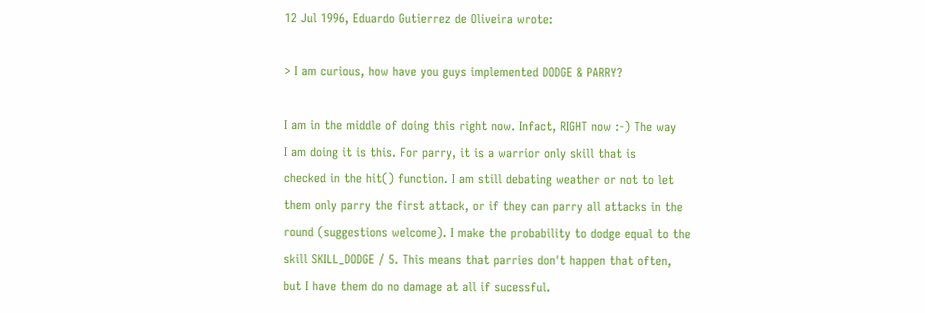12 Jul 1996, Eduardo Gutierrez de Oliveira wrote:

> I am curious, how have you guys implemented DODGE & PARRY?

I am in the middle of doing this right now. Infact, RIGHT now :-) The way
I am doing it is this. For parry, it is a warrior only skill that is
checked in the hit() function. I am still debating weather or not to let
them only parry the first attack, or if they can parry all attacks in the
round (suggestions welcome). I make the probability to dodge equal to the
skill SKILL_DODGE / 5. This means that parries don't happen that often,
but I have them do no damage at all if sucessful.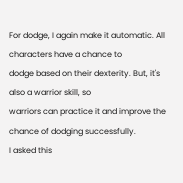For dodge, I again make it automatic. All characters have a chance to
dodge based on their dexterity. But, it's also a warrior skill, so
warriors can practice it and improve the chance of dodging successfully.
I asked this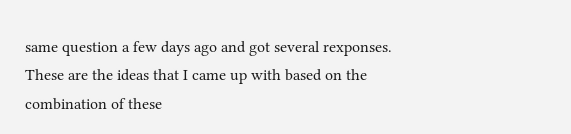same question a few days ago and got several rexponses.
These are the ideas that I came up with based on the combination of these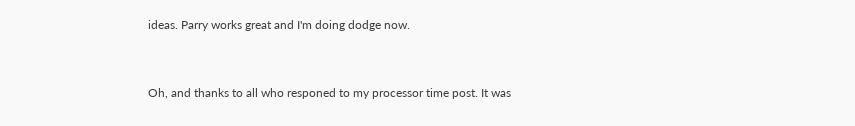ideas. Parry works great and I'm doing dodge now.


Oh, and thanks to all who responed to my processor time post. It was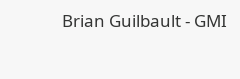Brian Guilbault - GMI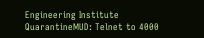Engineering Institute
QuarantineMUD: Telnet to 4000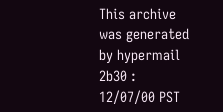This archive was generated by hypermail 2b30 : 12/07/00 PST